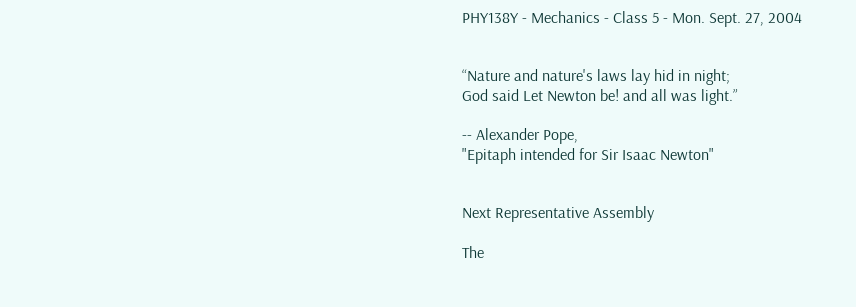PHY138Y - Mechanics - Class 5 - Mon. Sept. 27, 2004


“Nature and nature's laws lay hid in night;
God said Let Newton be! and all was light.”

-- Alexander Pope,
"Epitaph intended for Sir Isaac Newton"


Next Representative Assembly

The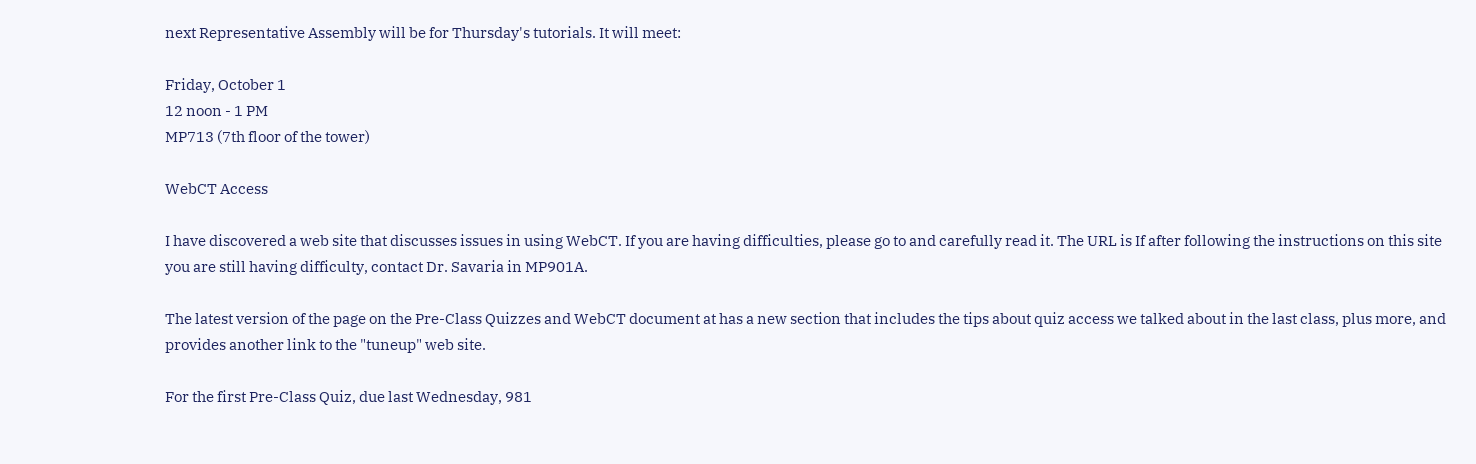next Representative Assembly will be for Thursday's tutorials. It will meet:

Friday, October 1
12 noon - 1 PM
MP713 (7th floor of the tower)

WebCT Access

I have discovered a web site that discusses issues in using WebCT. If you are having difficulties, please go to and carefully read it. The URL is If after following the instructions on this site you are still having difficulty, contact Dr. Savaria in MP901A.

The latest version of the page on the Pre-Class Quizzes and WebCT document at has a new section that includes the tips about quiz access we talked about in the last class, plus more, and provides another link to the "tuneup" web site.

For the first Pre-Class Quiz, due last Wednesday, 981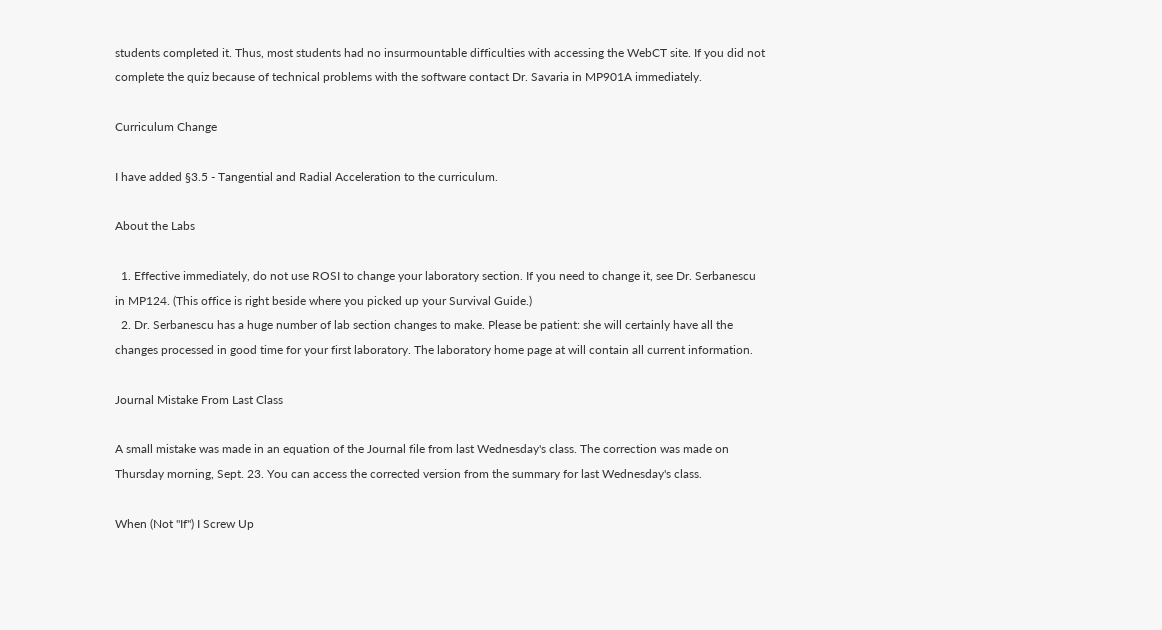students completed it. Thus, most students had no insurmountable difficulties with accessing the WebCT site. If you did not complete the quiz because of technical problems with the software contact Dr. Savaria in MP901A immediately.

Curriculum Change

I have added §3.5 - Tangential and Radial Acceleration to the curriculum.

About the Labs

  1. Effective immediately, do not use ROSI to change your laboratory section. If you need to change it, see Dr. Serbanescu in MP124. (This office is right beside where you picked up your Survival Guide.)
  2. Dr. Serbanescu has a huge number of lab section changes to make. Please be patient: she will certainly have all the changes processed in good time for your first laboratory. The laboratory home page at will contain all current information.

Journal Mistake From Last Class

A small mistake was made in an equation of the Journal file from last Wednesday's class. The correction was made on Thursday morning, Sept. 23. You can access the corrected version from the summary for last Wednesday's class.

When (Not "If") I Screw Up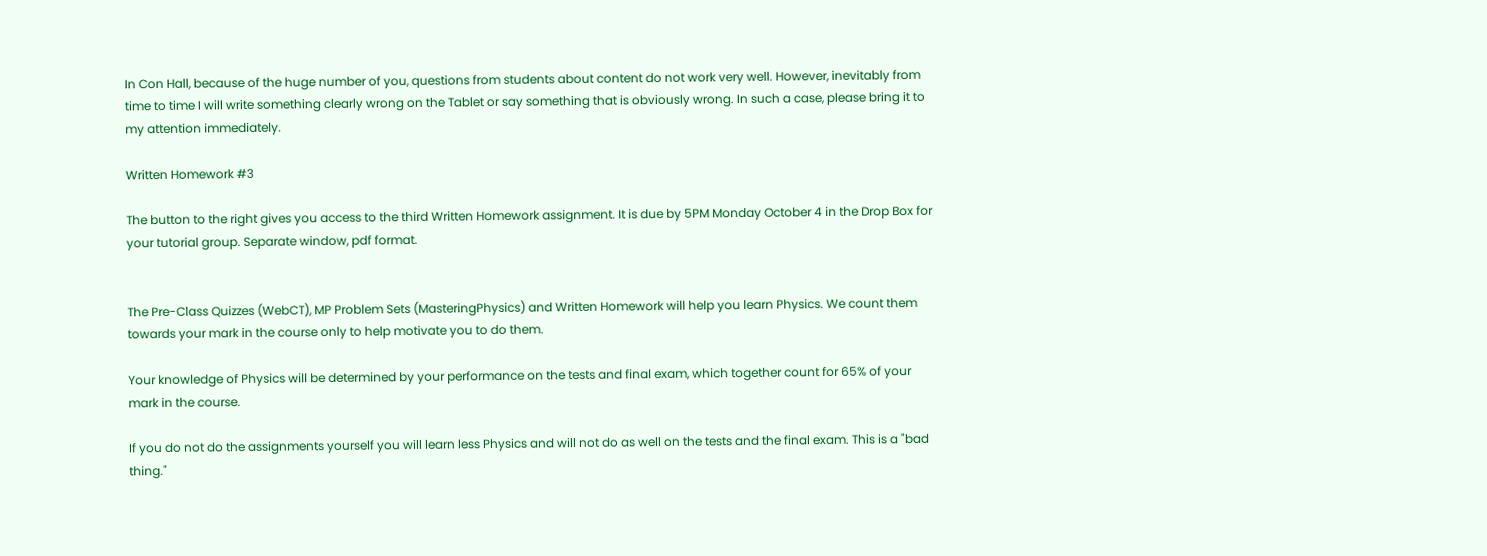In Con Hall, because of the huge number of you, questions from students about content do not work very well. However, inevitably from time to time I will write something clearly wrong on the Tablet or say something that is obviously wrong. In such a case, please bring it to my attention immediately.

Written Homework #3

The button to the right gives you access to the third Written Homework assignment. It is due by 5PM Monday October 4 in the Drop Box for your tutorial group. Separate window, pdf format.


The Pre-Class Quizzes (WebCT), MP Problem Sets (MasteringPhysics) and Written Homework will help you learn Physics. We count them towards your mark in the course only to help motivate you to do them.

Your knowledge of Physics will be determined by your performance on the tests and final exam, which together count for 65% of your mark in the course.

If you do not do the assignments yourself you will learn less Physics and will not do as well on the tests and the final exam. This is a "bad thing."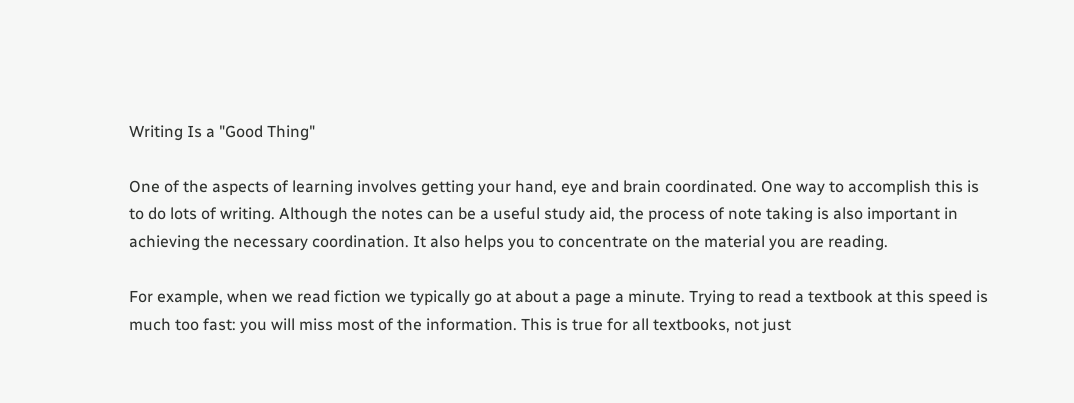Writing Is a "Good Thing"

One of the aspects of learning involves getting your hand, eye and brain coordinated. One way to accomplish this is to do lots of writing. Although the notes can be a useful study aid, the process of note taking is also important in achieving the necessary coordination. It also helps you to concentrate on the material you are reading.

For example, when we read fiction we typically go at about a page a minute. Trying to read a textbook at this speed is much too fast: you will miss most of the information. This is true for all textbooks, not just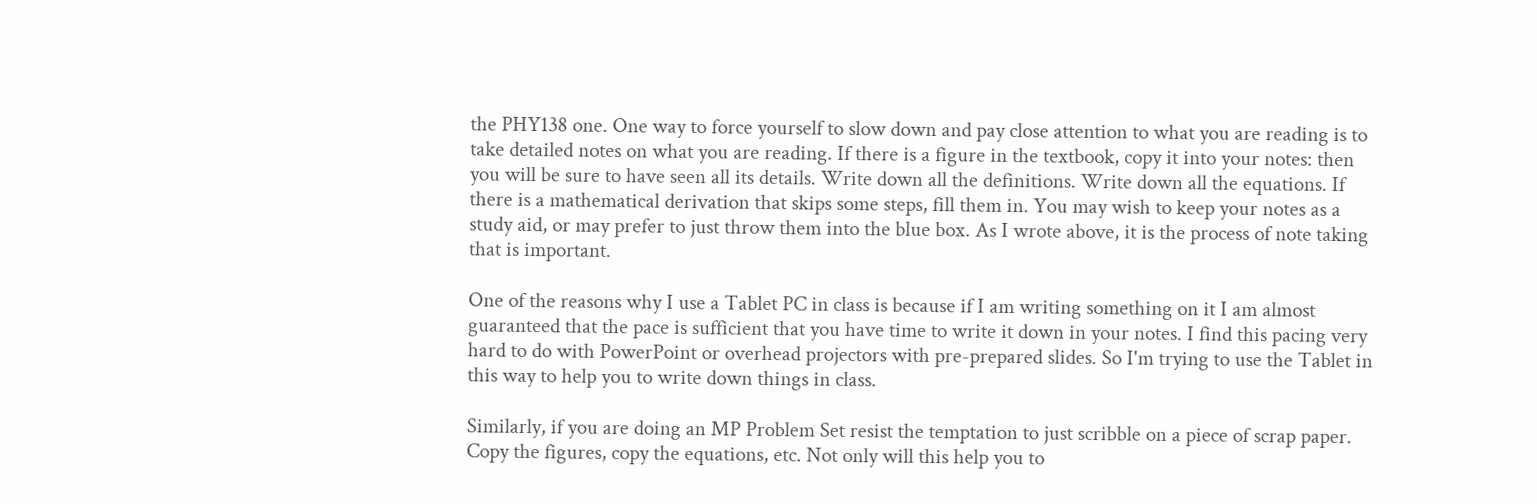the PHY138 one. One way to force yourself to slow down and pay close attention to what you are reading is to take detailed notes on what you are reading. If there is a figure in the textbook, copy it into your notes: then you will be sure to have seen all its details. Write down all the definitions. Write down all the equations. If there is a mathematical derivation that skips some steps, fill them in. You may wish to keep your notes as a study aid, or may prefer to just throw them into the blue box. As I wrote above, it is the process of note taking that is important.

One of the reasons why I use a Tablet PC in class is because if I am writing something on it I am almost guaranteed that the pace is sufficient that you have time to write it down in your notes. I find this pacing very hard to do with PowerPoint or overhead projectors with pre-prepared slides. So I'm trying to use the Tablet in this way to help you to write down things in class.

Similarly, if you are doing an MP Problem Set resist the temptation to just scribble on a piece of scrap paper. Copy the figures, copy the equations, etc. Not only will this help you to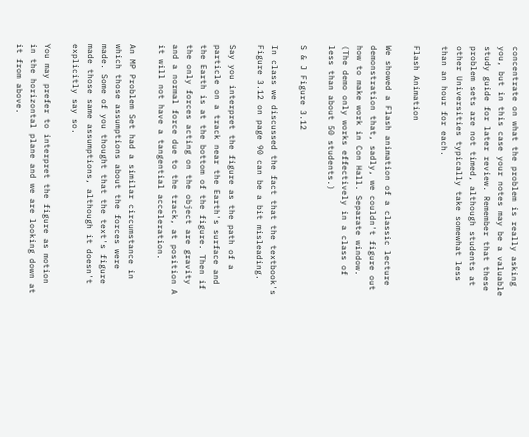concentrate on what the problem is really asking you, but in this case your notes may be a valuable study guide for later review. Remember that these problem sets are not timed, although students at other Universities typically take somewhat less than an hour for each.

Flash Animation

We showed a Flash animation of a classic lecture demonstration that, sadly, we couldn't figure out how to make work in Con Hall. Separate window. (The demo only works effectively in a class of less than about 50 students.)

S & J Figure 3.12

In class we discussed the fact that the textbook's Figure 3.12 on page 90 can be a bit misleading.

Say you interpret the figure as the path of a particle on a track near the Earth's surface and the Earth is at the bottom of the figure. Then if the only forces acting on the object are gravity and a normal force due to the track, at position A it will not have a tangential acceleration.

An MP Problem Set had a similar circumstance in which those assumptions about the forces were made. Some of you thought that the text's figure made those same assumptions, although it doesn't explicitly say so.

You may prefer to interpret the figure as motion in the horizontal plane and we are looking down at it from above.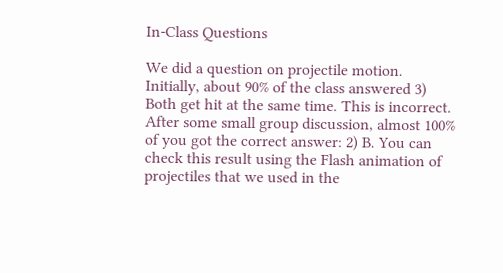In-Class Questions

We did a question on projectile motion. Initially, about 90% of the class answered 3) Both get hit at the same time. This is incorrect. After some small group discussion, almost 100% of you got the correct answer: 2) B. You can check this result using the Flash animation of projectiles that we used in the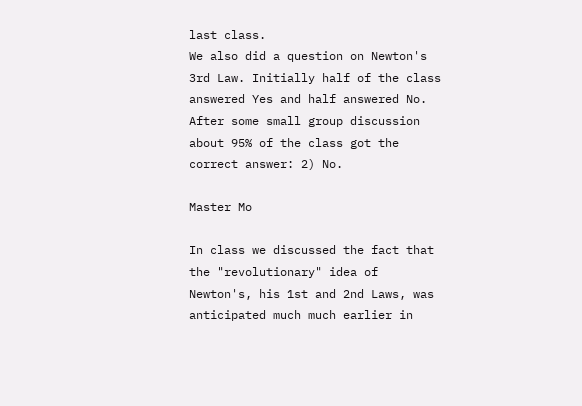last class.
We also did a question on Newton's 3rd Law. Initially half of the class answered Yes and half answered No. After some small group discussion about 95% of the class got the correct answer: 2) No.

Master Mo

In class we discussed the fact that the "revolutionary" idea of Newton's, his 1st and 2nd Laws, was anticipated much much earlier in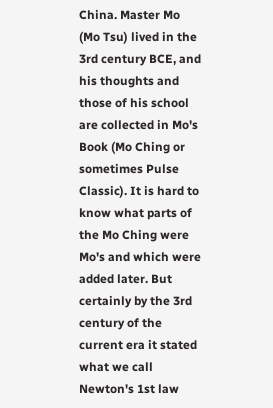China. Master Mo (Mo Tsu) lived in the 3rd century BCE, and his thoughts and those of his school are collected in Mo's Book (Mo Ching or sometimes Pulse Classic). It is hard to know what parts of the Mo Ching were Mo's and which were added later. But certainly by the 3rd century of the current era it stated what we call Newton's 1st law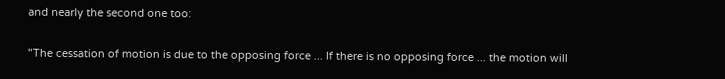and nearly the second one too:

"The cessation of motion is due to the opposing force ... If there is no opposing force ... the motion will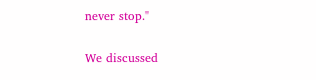never stop."


We discussed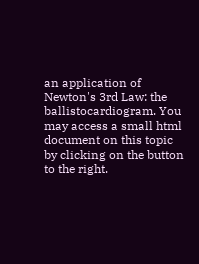an application of Newton's 3rd Law: the ballistocardiogram. You may access a small html document on this topic by clicking on the button to the right.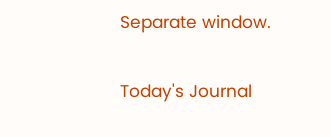Separate window.

Today's Journal